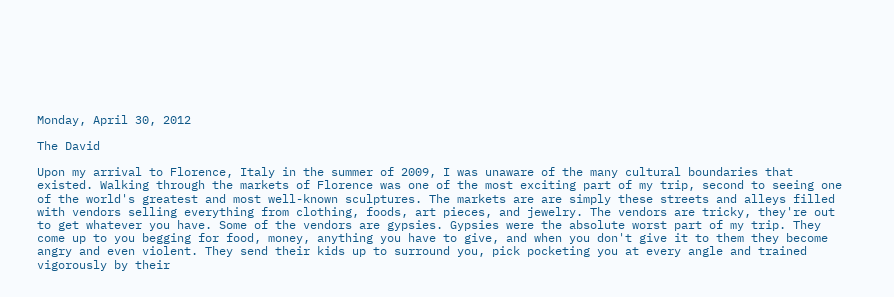Monday, April 30, 2012

The David

Upon my arrival to Florence, Italy in the summer of 2009, I was unaware of the many cultural boundaries that existed. Walking through the markets of Florence was one of the most exciting part of my trip, second to seeing one of the world's greatest and most well-known sculptures. The markets are are simply these streets and alleys filled with vendors selling everything from clothing, foods, art pieces, and jewelry. The vendors are tricky, they're out to get whatever you have. Some of the vendors are gypsies. Gypsies were the absolute worst part of my trip. They come up to you begging for food, money, anything you have to give, and when you don't give it to them they become angry and even violent. They send their kids up to surround you, pick pocketing you at every angle and trained vigorously by their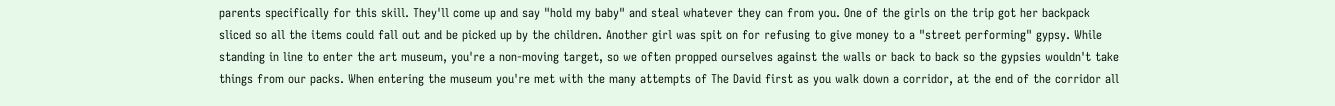parents specifically for this skill. They'll come up and say "hold my baby" and steal whatever they can from you. One of the girls on the trip got her backpack sliced so all the items could fall out and be picked up by the children. Another girl was spit on for refusing to give money to a "street performing" gypsy. While standing in line to enter the art museum, you're a non-moving target, so we often propped ourselves against the walls or back to back so the gypsies wouldn't take things from our packs. When entering the museum you're met with the many attempts of The David first as you walk down a corridor, at the end of the corridor all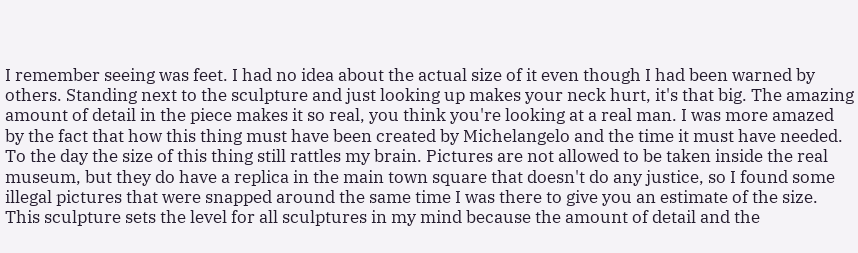I remember seeing was feet. I had no idea about the actual size of it even though I had been warned by others. Standing next to the sculpture and just looking up makes your neck hurt, it's that big. The amazing amount of detail in the piece makes it so real, you think you're looking at a real man. I was more amazed by the fact that how this thing must have been created by Michelangelo and the time it must have needed. To the day the size of this thing still rattles my brain. Pictures are not allowed to be taken inside the real museum, but they do have a replica in the main town square that doesn't do any justice, so I found some illegal pictures that were snapped around the same time I was there to give you an estimate of the size. This sculpture sets the level for all sculptures in my mind because the amount of detail and the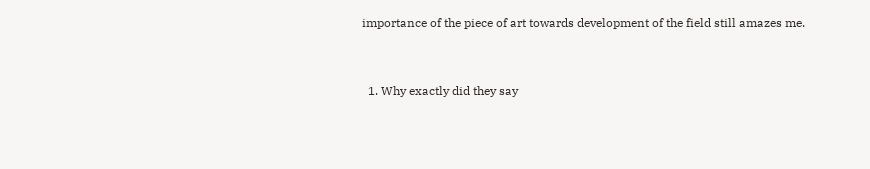importance of the piece of art towards development of the field still amazes me.


  1. Why exactly did they say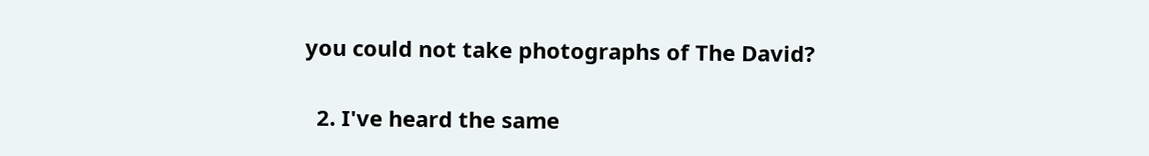you could not take photographs of The David?

  2. I've heard the same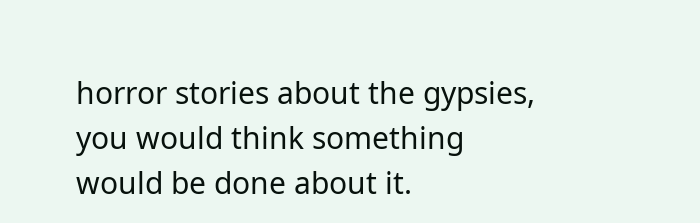horror stories about the gypsies, you would think something would be done about it.